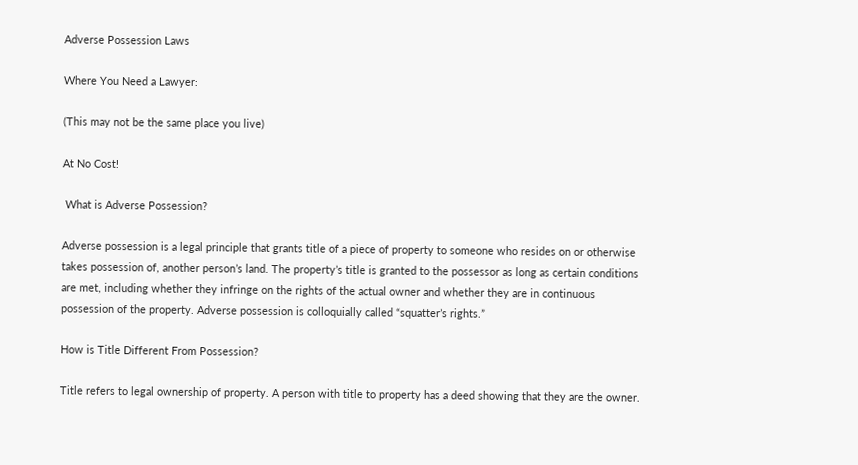Adverse Possession Laws

Where You Need a Lawyer:

(This may not be the same place you live)

At No Cost!

 What is Adverse Possession?

Adverse possession is a legal principle that grants title of a piece of property to someone who resides on or otherwise takes possession of, another person’s land. The property’s title is granted to the possessor as long as certain conditions are met, including whether they infringe on the rights of the actual owner and whether they are in continuous possession of the property. Adverse possession is colloquially called “squatter’s rights.”

How is Title Different From Possession?

Title refers to legal ownership of property. A person with title to property has a deed showing that they are the owner.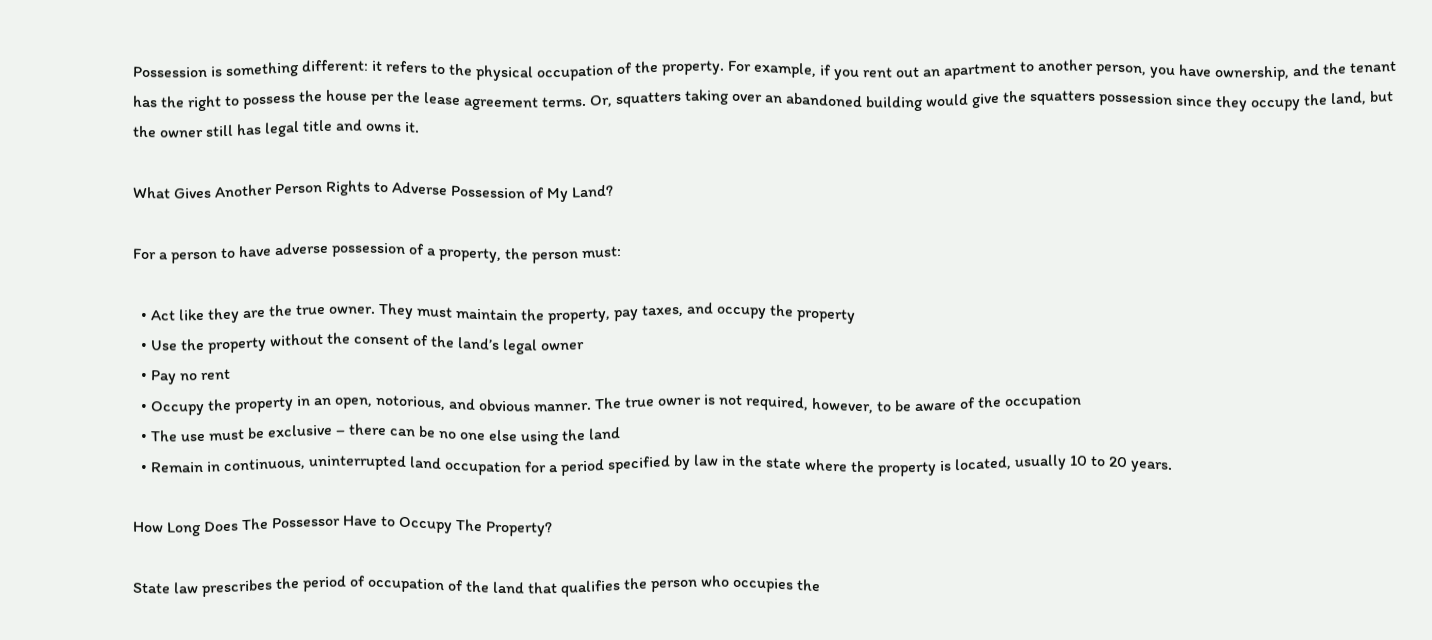Possession is something different: it refers to the physical occupation of the property. For example, if you rent out an apartment to another person, you have ownership, and the tenant has the right to possess the house per the lease agreement terms. Or, squatters taking over an abandoned building would give the squatters possession since they occupy the land, but the owner still has legal title and owns it.

What Gives Another Person Rights to Adverse Possession of My Land?

For a person to have adverse possession of a property, the person must:

  • Act like they are the true owner. They must maintain the property, pay taxes, and occupy the property
  • Use the property without the consent of the land’s legal owner
  • Pay no rent
  • Occupy the property in an open, notorious, and obvious manner. The true owner is not required, however, to be aware of the occupation
  • The use must be exclusive – there can be no one else using the land
  • Remain in continuous, uninterrupted land occupation for a period specified by law in the state where the property is located, usually 10 to 20 years.

How Long Does The Possessor Have to Occupy The Property?

State law prescribes the period of occupation of the land that qualifies the person who occupies the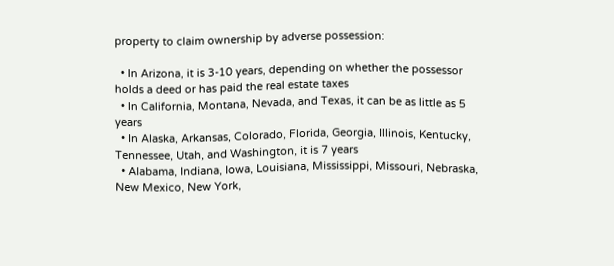property to claim ownership by adverse possession:

  • In Arizona, it is 3-10 years, depending on whether the possessor holds a deed or has paid the real estate taxes
  • In California, Montana, Nevada, and Texas, it can be as little as 5 years
  • In Alaska, Arkansas, Colorado, Florida, Georgia, Illinois, Kentucky, Tennessee, Utah, and Washington, it is 7 years
  • Alabama, Indiana, Iowa, Louisiana, Mississippi, Missouri, Nebraska, New Mexico, New York,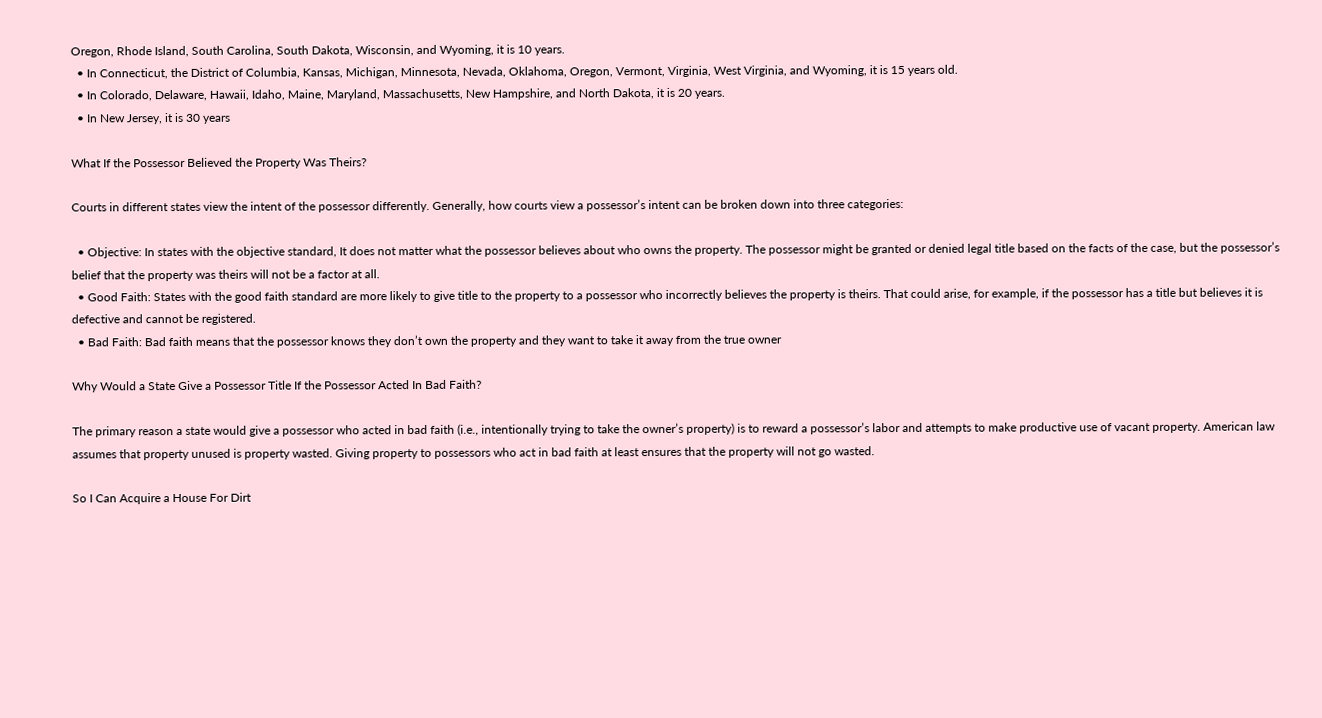Oregon, Rhode Island, South Carolina, South Dakota, Wisconsin, and Wyoming, it is 10 years.
  • In Connecticut, the District of Columbia, Kansas, Michigan, Minnesota, Nevada, Oklahoma, Oregon, Vermont, Virginia, West Virginia, and Wyoming, it is 15 years old.
  • In Colorado, Delaware, Hawaii, Idaho, Maine, Maryland, Massachusetts, New Hampshire, and North Dakota, it is 20 years.
  • In New Jersey, it is 30 years

What If the Possessor Believed the Property Was Theirs?

Courts in different states view the intent of the possessor differently. Generally, how courts view a possessor’s intent can be broken down into three categories:

  • Objective: In states with the objective standard, It does not matter what the possessor believes about who owns the property. The possessor might be granted or denied legal title based on the facts of the case, but the possessor’s belief that the property was theirs will not be a factor at all.
  • Good Faith: States with the good faith standard are more likely to give title to the property to a possessor who incorrectly believes the property is theirs. That could arise, for example, if the possessor has a title but believes it is defective and cannot be registered.
  • Bad Faith: Bad faith means that the possessor knows they don’t own the property and they want to take it away from the true owner

Why Would a State Give a Possessor Title If the Possessor Acted In Bad Faith?

The primary reason a state would give a possessor who acted in bad faith (i.e., intentionally trying to take the owner’s property) is to reward a possessor’s labor and attempts to make productive use of vacant property. American law assumes that property unused is property wasted. Giving property to possessors who act in bad faith at least ensures that the property will not go wasted.

So I Can Acquire a House For Dirt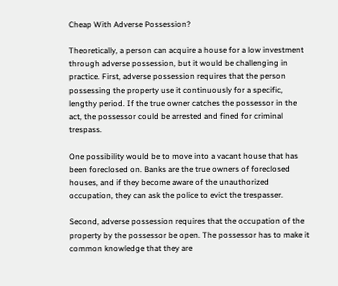Cheap With Adverse Possession?

Theoretically, a person can acquire a house for a low investment through adverse possession, but it would be challenging in practice. First, adverse possession requires that the person possessing the property use it continuously for a specific, lengthy period. If the true owner catches the possessor in the act, the possessor could be arrested and fined for criminal trespass.

One possibility would be to move into a vacant house that has been foreclosed on. Banks are the true owners of foreclosed houses, and if they become aware of the unauthorized occupation, they can ask the police to evict the trespasser.

Second, adverse possession requires that the occupation of the property by the possessor be open. The possessor has to make it common knowledge that they are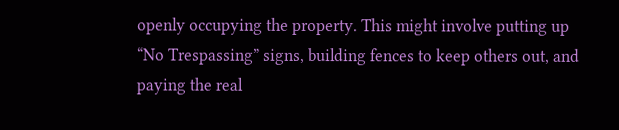openly occupying the property. This might involve putting up “No Trespassing” signs, building fences to keep others out, and paying the real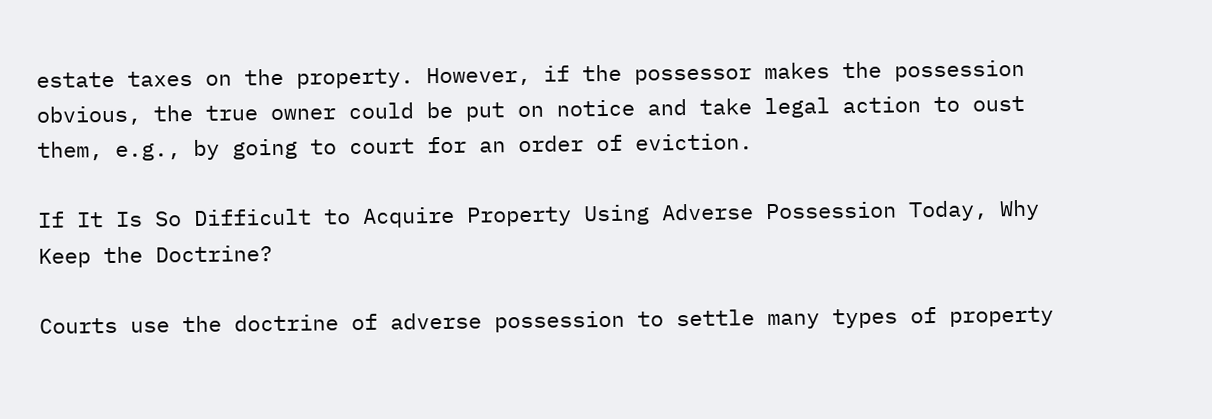estate taxes on the property. However, if the possessor makes the possession obvious, the true owner could be put on notice and take legal action to oust them, e.g., by going to court for an order of eviction.

If It Is So Difficult to Acquire Property Using Adverse Possession Today, Why Keep the Doctrine?

Courts use the doctrine of adverse possession to settle many types of property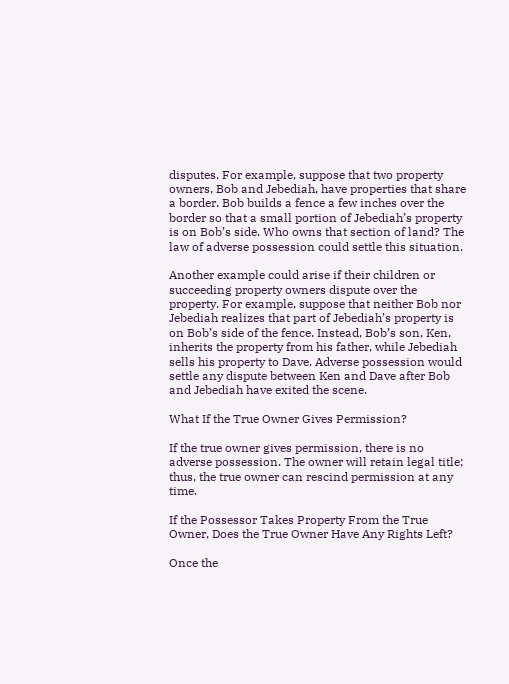disputes. For example, suppose that two property owners, Bob and Jebediah, have properties that share a border. Bob builds a fence a few inches over the border so that a small portion of Jebediah’s property is on Bob’s side. Who owns that section of land? The law of adverse possession could settle this situation.

Another example could arise if their children or succeeding property owners dispute over the property. For example, suppose that neither Bob nor Jebediah realizes that part of Jebediah’s property is on Bob’s side of the fence. Instead, Bob’s son, Ken, inherits the property from his father, while Jebediah sells his property to Dave. Adverse possession would settle any dispute between Ken and Dave after Bob and Jebediah have exited the scene.

What If the True Owner Gives Permission?

If the true owner gives permission, there is no adverse possession. The owner will retain legal title; thus, the true owner can rescind permission at any time.

If the Possessor Takes Property From the True Owner, Does the True Owner Have Any Rights Left?

Once the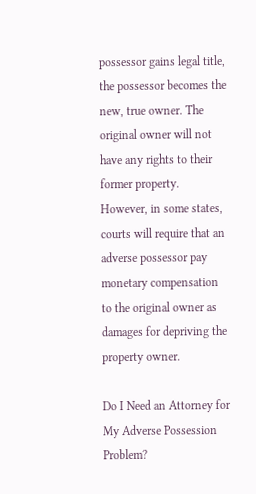possessor gains legal title, the possessor becomes the new, true owner. The original owner will not have any rights to their former property. However, in some states, courts will require that an adverse possessor pay monetary compensation to the original owner as damages for depriving the property owner.

Do I Need an Attorney for My Adverse Possession Problem?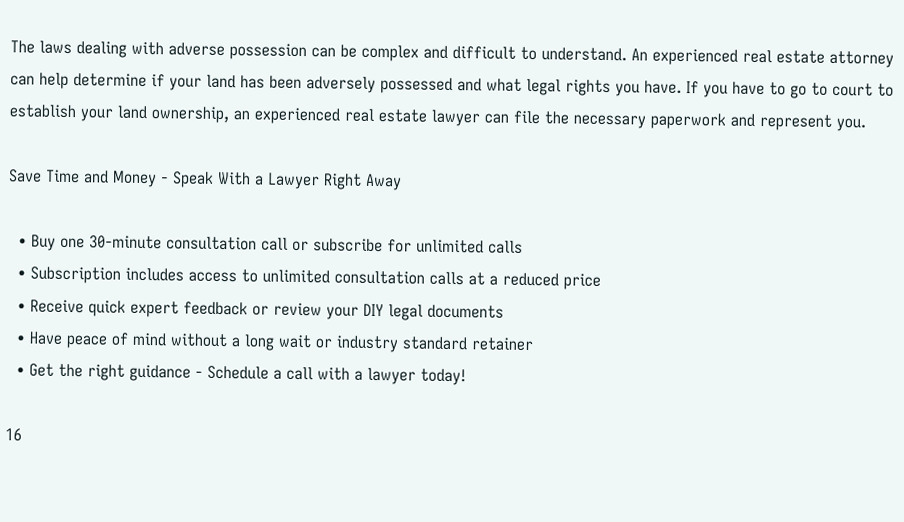The laws dealing with adverse possession can be complex and difficult to understand. An experienced real estate attorney can help determine if your land has been adversely possessed and what legal rights you have. If you have to go to court to establish your land ownership, an experienced real estate lawyer can file the necessary paperwork and represent you.

Save Time and Money - Speak With a Lawyer Right Away

  • Buy one 30-minute consultation call or subscribe for unlimited calls
  • Subscription includes access to unlimited consultation calls at a reduced price
  • Receive quick expert feedback or review your DIY legal documents
  • Have peace of mind without a long wait or industry standard retainer
  • Get the right guidance - Schedule a call with a lawyer today!

16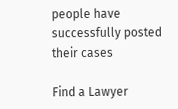people have successfully posted their cases

Find a Lawyer